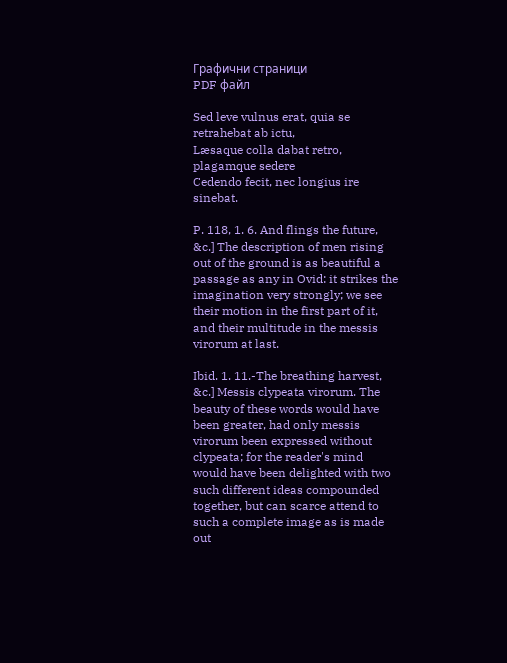Графични страници
PDF файл

Sed leve vulnus erat, quia se retrahebat ab ictu,
Læsaque colla dabat retro, plagamque sedere
Cedendo fecit, nec longius ire sinebat.

P. 118, 1. 6. And flings the future, &c.] The description of men rising out of the ground is as beautiful a passage as any in Ovid: it strikes the imagination very strongly; we see their motion in the first part of it, and their multitude in the messis virorum at last.

Ibid. 1. 11.-The breathing harvest, &c.] Messis clypeata virorum. The beauty of these words would have been greater, had only messis virorum been expressed without clypeata; for the reader's mind would have been delighted with two such different ideas compounded together, but can scarce attend to such a complete image as is made out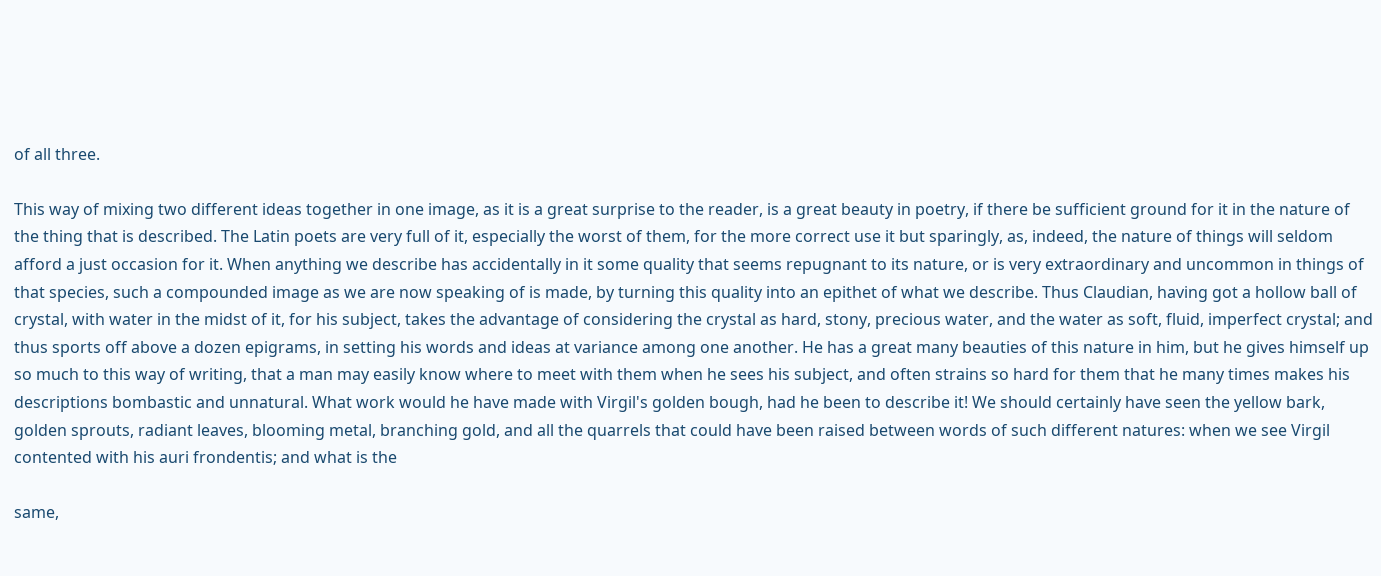of all three.

This way of mixing two different ideas together in one image, as it is a great surprise to the reader, is a great beauty in poetry, if there be sufficient ground for it in the nature of the thing that is described. The Latin poets are very full of it, especially the worst of them, for the more correct use it but sparingly, as, indeed, the nature of things will seldom afford a just occasion for it. When anything we describe has accidentally in it some quality that seems repugnant to its nature, or is very extraordinary and uncommon in things of that species, such a compounded image as we are now speaking of is made, by turning this quality into an epithet of what we describe. Thus Claudian, having got a hollow ball of crystal, with water in the midst of it, for his subject, takes the advantage of considering the crystal as hard, stony, precious water, and the water as soft, fluid, imperfect crystal; and thus sports off above a dozen epigrams, in setting his words and ideas at variance among one another. He has a great many beauties of this nature in him, but he gives himself up so much to this way of writing, that a man may easily know where to meet with them when he sees his subject, and often strains so hard for them that he many times makes his descriptions bombastic and unnatural. What work would he have made with Virgil's golden bough, had he been to describe it! We should certainly have seen the yellow bark, golden sprouts, radiant leaves, blooming metal, branching gold, and all the quarrels that could have been raised between words of such different natures: when we see Virgil contented with his auri frondentis; and what is the

same,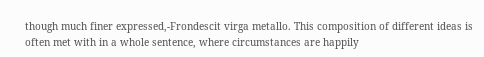though much finer expressed,-Frondescit virga metallo. This composition of different ideas is often met with in a whole sentence, where circumstances are happily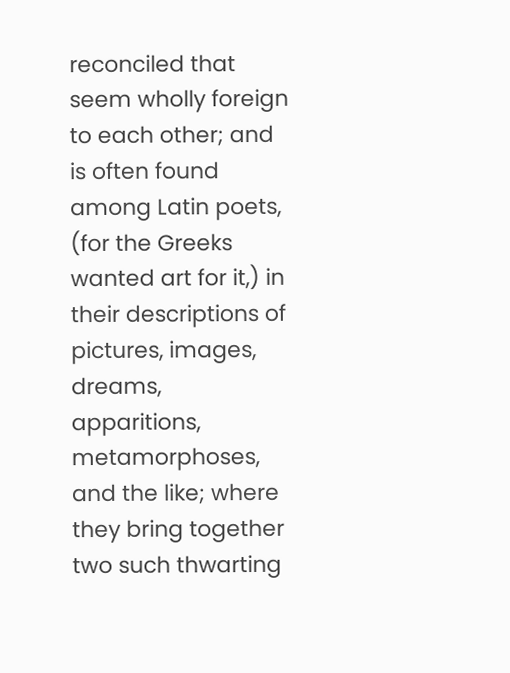reconciled that seem wholly foreign to each other; and is often found among Latin poets, (for the Greeks wanted art for it,) in their descriptions of pictures, images, dreams, apparitions, metamorphoses, and the like; where they bring together two such thwarting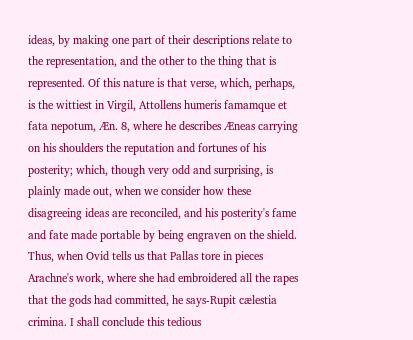ideas, by making one part of their descriptions relate to the representation, and the other to the thing that is represented. Of this nature is that verse, which, perhaps, is the wittiest in Virgil, Attollens humeris famamque et fata nepotum, Æn. 8, where he describes Æneas carrying on his shoulders the reputation and fortunes of his posterity; which, though very odd and surprising, is plainly made out, when we consider how these disagreeing ideas are reconciled, and his posterity's fame and fate made portable by being engraven on the shield. Thus, when Ovid tells us that Pallas tore in pieces Arachne's work, where she had embroidered all the rapes that the gods had committed, he says-Rupit cælestia crimina. I shall conclude this tedious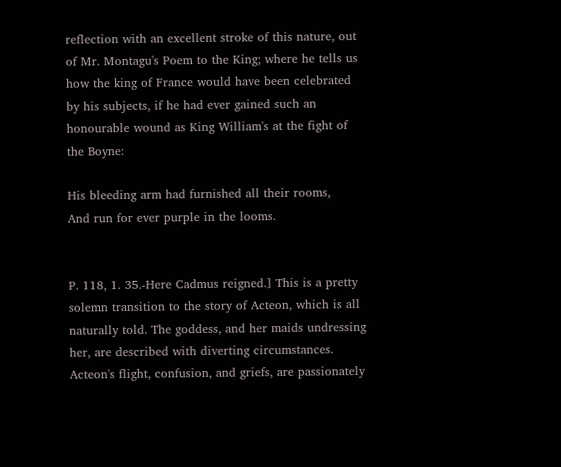reflection with an excellent stroke of this nature, out of Mr. Montagu's Poem to the King; where he tells us how the king of France would have been celebrated by his subjects, if he had ever gained such an honourable wound as King William's at the fight of the Boyne:

His bleeding arm had furnished all their rooms,
And run for ever purple in the looms.


P. 118, 1. 35.-Here Cadmus reigned.] This is a pretty solemn transition to the story of Acteon, which is all naturally told. The goddess, and her maids undressing her, are described with diverting circumstances. Acteon's flight, confusion, and griefs, are passionately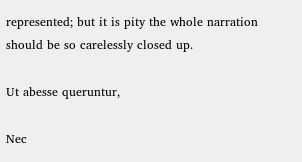represented; but it is pity the whole narration should be so carelessly closed up.

Ut abesse queruntur,

Nec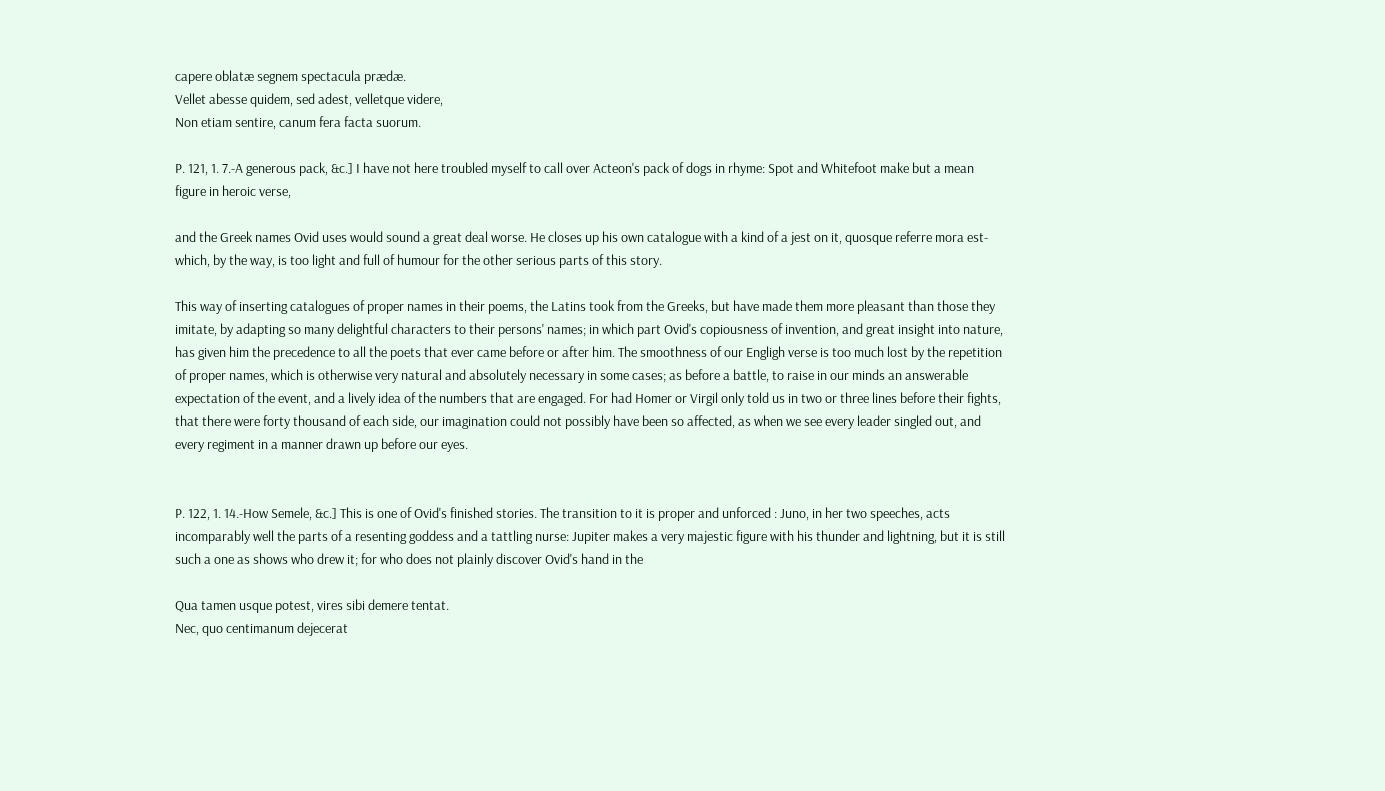capere oblatæ segnem spectacula prædæ.
Vellet abesse quidem, sed adest, velletque videre,
Non etiam sentire, canum fera facta suorum.

P. 121, 1. 7.-A generous pack, &c.] I have not here troubled myself to call over Acteon's pack of dogs in rhyme: Spot and Whitefoot make but a mean figure in heroic verse,

and the Greek names Ovid uses would sound a great deal worse. He closes up his own catalogue with a kind of a jest on it, quosque referre mora est-which, by the way, is too light and full of humour for the other serious parts of this story.

This way of inserting catalogues of proper names in their poems, the Latins took from the Greeks, but have made them more pleasant than those they imitate, by adapting so many delightful characters to their persons' names; in which part Ovid's copiousness of invention, and great insight into nature, has given him the precedence to all the poets that ever came before or after him. The smoothness of our Engligh verse is too much lost by the repetition of proper names, which is otherwise very natural and absolutely necessary in some cases; as before a battle, to raise in our minds an answerable expectation of the event, and a lively idea of the numbers that are engaged. For had Homer or Virgil only told us in two or three lines before their fights, that there were forty thousand of each side, our imagination could not possibly have been so affected, as when we see every leader singled out, and every regiment in a manner drawn up before our eyes.


P. 122, 1. 14.-How Semele, &c.] This is one of Ovid's finished stories. The transition to it is proper and unforced : Juno, in her two speeches, acts incomparably well the parts of a resenting goddess and a tattling nurse: Jupiter makes a very majestic figure with his thunder and lightning, but it is still such a one as shows who drew it; for who does not plainly discover Ovid's hand in the

Qua tamen usque potest, vires sibi demere tentat.
Nec, quo centimanum dejecerat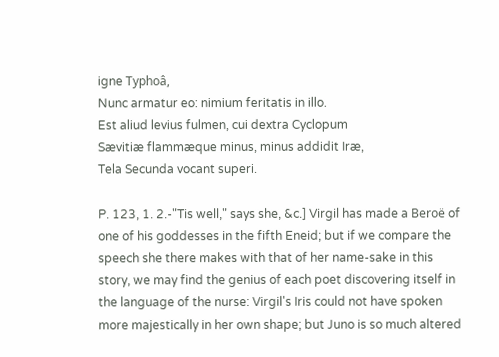igne Typhoâ,
Nunc armatur eo: nimium feritatis in illo.
Est aliud levius fulmen, cui dextra Cyclopum
Sævitiæ flammæque minus, minus addidit Iræ,
Tela Secunda vocant superi.

P. 123, 1. 2.-"Tis well," says she, &c.] Virgil has made a Beroë of one of his goddesses in the fifth Eneid; but if we compare the speech she there makes with that of her name-sake in this story, we may find the genius of each poet discovering itself in the language of the nurse: Virgil's Iris could not have spoken more majestically in her own shape; but Juno is so much altered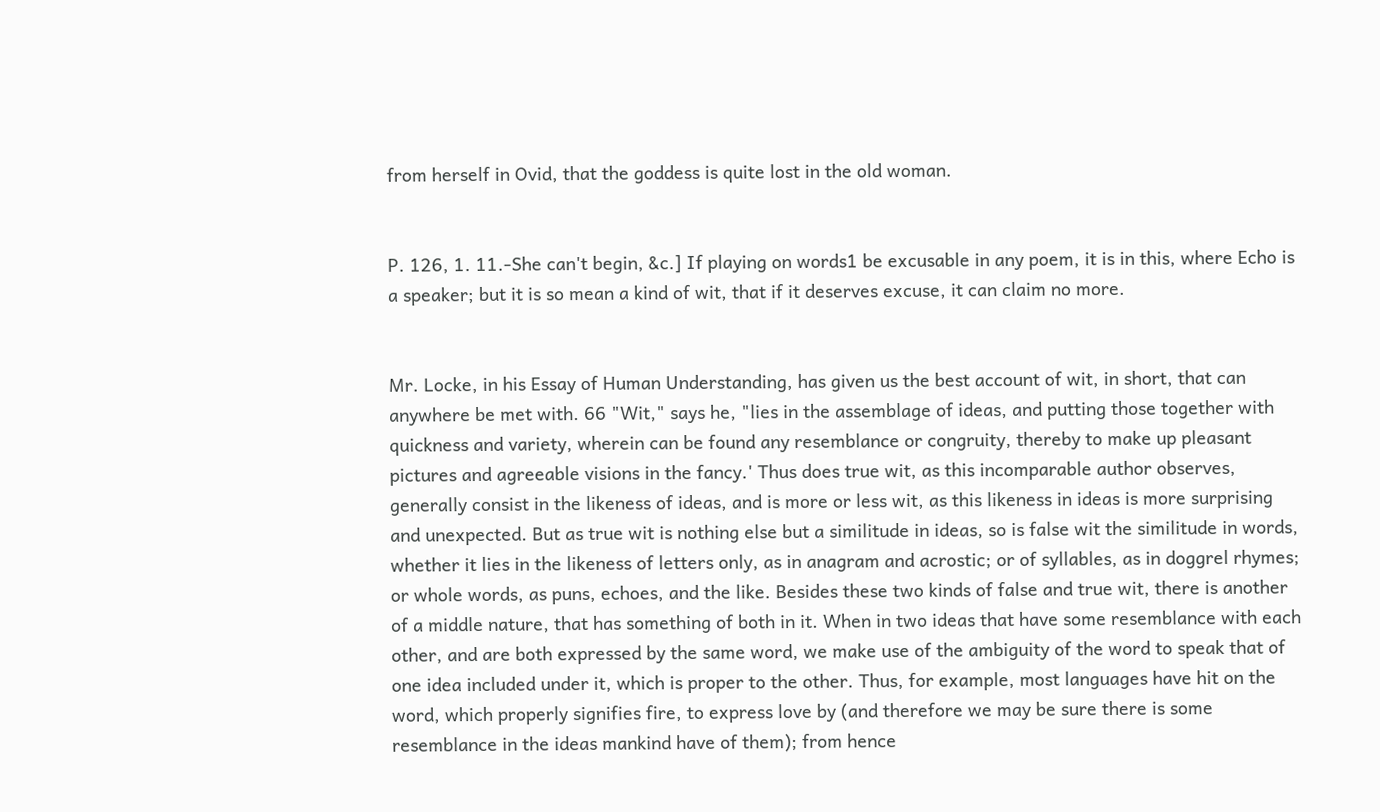from herself in Ovid, that the goddess is quite lost in the old woman.


P. 126, 1. 11.-She can't begin, &c.] If playing on words1 be excusable in any poem, it is in this, where Echo is a speaker; but it is so mean a kind of wit, that if it deserves excuse, it can claim no more.


Mr. Locke, in his Essay of Human Understanding, has given us the best account of wit, in short, that can anywhere be met with. 66 "Wit," says he, "lies in the assemblage of ideas, and putting those together with quickness and variety, wherein can be found any resemblance or congruity, thereby to make up pleasant pictures and agreeable visions in the fancy.' Thus does true wit, as this incomparable author observes, generally consist in the likeness of ideas, and is more or less wit, as this likeness in ideas is more surprising and unexpected. But as true wit is nothing else but a similitude in ideas, so is false wit the similitude in words, whether it lies in the likeness of letters only, as in anagram and acrostic; or of syllables, as in doggrel rhymes; or whole words, as puns, echoes, and the like. Besides these two kinds of false and true wit, there is another of a middle nature, that has something of both in it. When in two ideas that have some resemblance with each other, and are both expressed by the same word, we make use of the ambiguity of the word to speak that of one idea included under it, which is proper to the other. Thus, for example, most languages have hit on the word, which properly signifies fire, to express love by (and therefore we may be sure there is some resemblance in the ideas mankind have of them); from hence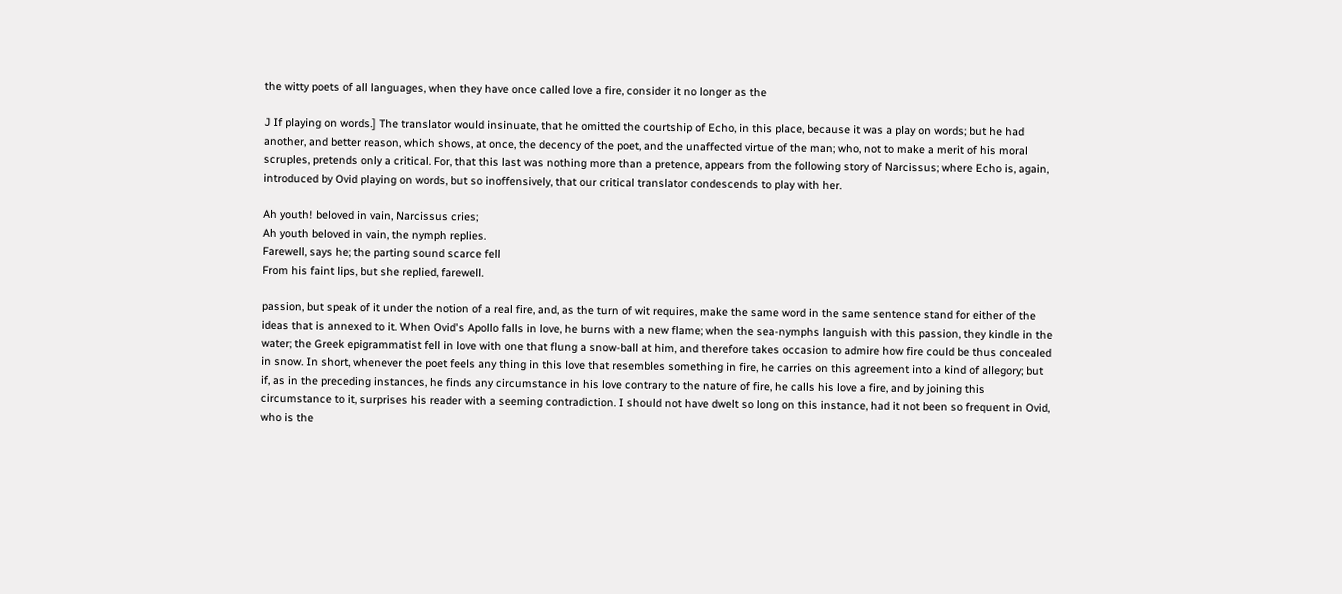the witty poets of all languages, when they have once called love a fire, consider it no longer as the

J If playing on words.] The translator would insinuate, that he omitted the courtship of Echo, in this place, because it was a play on words; but he had another, and better reason, which shows, at once, the decency of the poet, and the unaffected virtue of the man; who, not to make a merit of his moral scruples, pretends only a critical. For, that this last was nothing more than a pretence, appears from the following story of Narcissus; where Echo is, again, introduced by Ovid playing on words, but so inoffensively, that our critical translator condescends to play with her.

Ah youth! beloved in vain, Narcissus cries;
Ah youth beloved in vain, the nymph replies.
Farewell, says he; the parting sound scarce fell
From his faint lips, but she replied, farewell.

passion, but speak of it under the notion of a real fire, and, as the turn of wit requires, make the same word in the same sentence stand for either of the ideas that is annexed to it. When Ovid's Apollo falls in love, he burns with a new flame; when the sea-nymphs languish with this passion, they kindle in the water; the Greek epigrammatist fell in love with one that flung a snow-ball at him, and therefore takes occasion to admire how fire could be thus concealed in snow. In short, whenever the poet feels any thing in this love that resembles something in fire, he carries on this agreement into a kind of allegory; but if, as in the preceding instances, he finds any circumstance in his love contrary to the nature of fire, he calls his love a fire, and by joining this circumstance to it, surprises his reader with a seeming contradiction. I should not have dwelt so long on this instance, had it not been so frequent in Ovid, who is the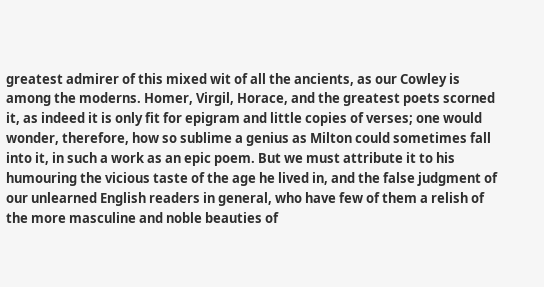greatest admirer of this mixed wit of all the ancients, as our Cowley is among the moderns. Homer, Virgil, Horace, and the greatest poets scorned it, as indeed it is only fit for epigram and little copies of verses; one would wonder, therefore, how so sublime a genius as Milton could sometimes fall into it, in such a work as an epic poem. But we must attribute it to his humouring the vicious taste of the age he lived in, and the false judgment of our unlearned English readers in general, who have few of them a relish of the more masculine and noble beauties of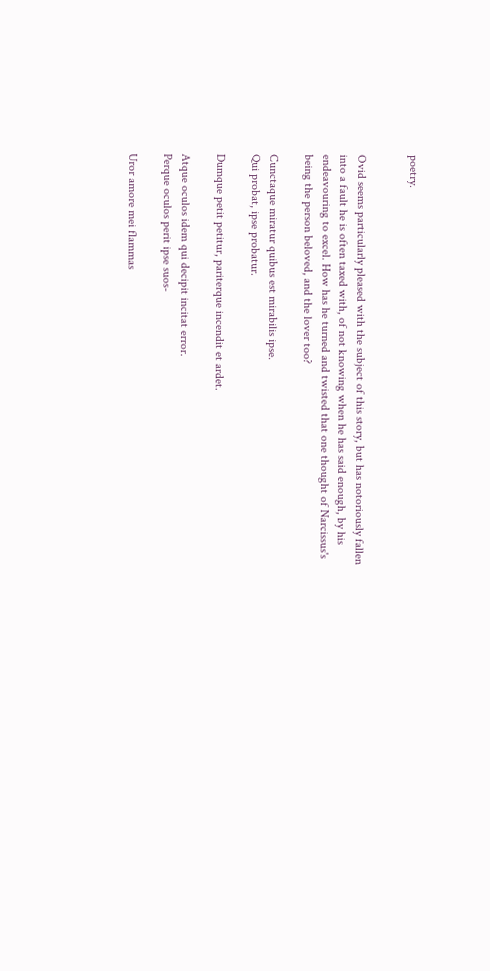poetry.


Ovid seems particularly pleased with the subject of this story, but has notoriously fallen into a fault he is often taxed with, of not knowing when he has said enough, by his endeavouring to excel. How has he turned and twisted that one thought of Narcissus's being the person beloved, and the lover too?

Cunctaque miratur quibus est mirabilis ipse.
Qui probat, ipse probatur.

Dumque petit petitur, pariterque incendit et ardet.

Atque oculos idem qui decipit incitat error.
Perque oculos perit ipse suos-

Uror amore mei flammas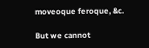moveoque feroque, &c.

But we cannot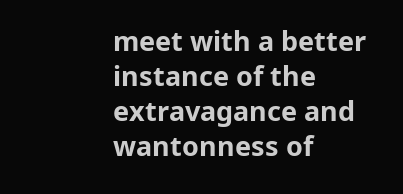meet with a better instance of the extravagance and wantonness of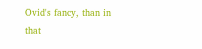Ovid's fancy, than in that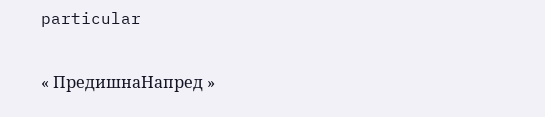particular

« ПредишнаНапред »